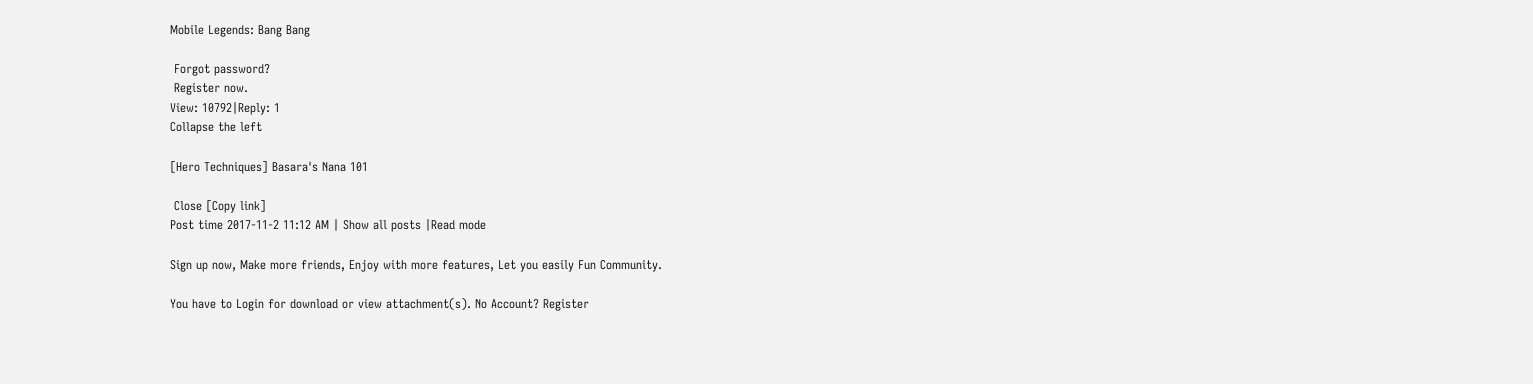Mobile Legends: Bang Bang

 Forgot password?
 Register now.
View: 10792|Reply: 1
Collapse the left

[Hero Techniques] Basara's Nana 101

 Close [Copy link]
Post time 2017-11-2 11:12 AM | Show all posts |Read mode

Sign up now, Make more friends, Enjoy with more features, Let you easily Fun Community.

You have to Login for download or view attachment(s). No Account? Register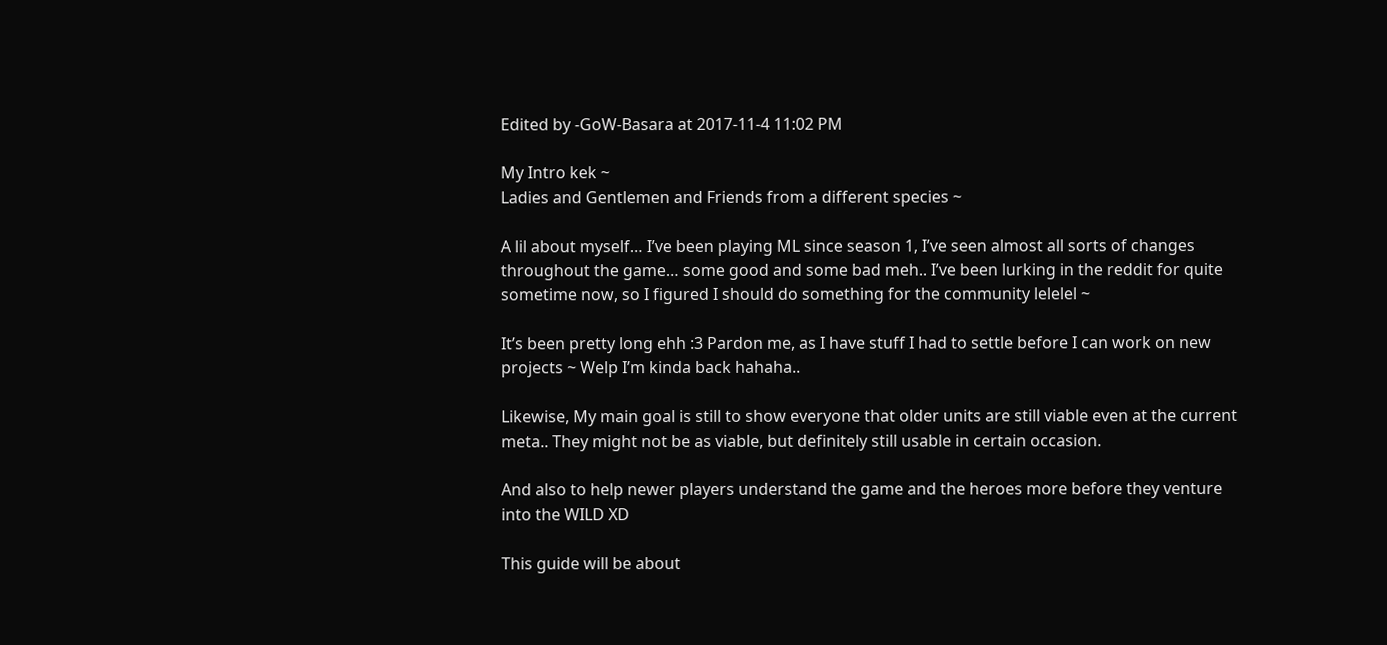Edited by -GoW-Basara at 2017-11-4 11:02 PM

My Intro kek ~
Ladies and Gentlemen and Friends from a different species ~

A lil about myself… I’ve been playing ML since season 1, I’ve seen almost all sorts of changes throughout the game… some good and some bad meh.. I’ve been lurking in the reddit for quite sometime now, so I figured I should do something for the community lelelel ~

It’s been pretty long ehh :3 Pardon me, as I have stuff I had to settle before I can work on new projects ~ Welp I’m kinda back hahaha..

Likewise, My main goal is still to show everyone that older units are still viable even at the current meta.. They might not be as viable, but definitely still usable in certain occasion.

And also to help newer players understand the game and the heroes more before they venture into the WILD XD

This guide will be about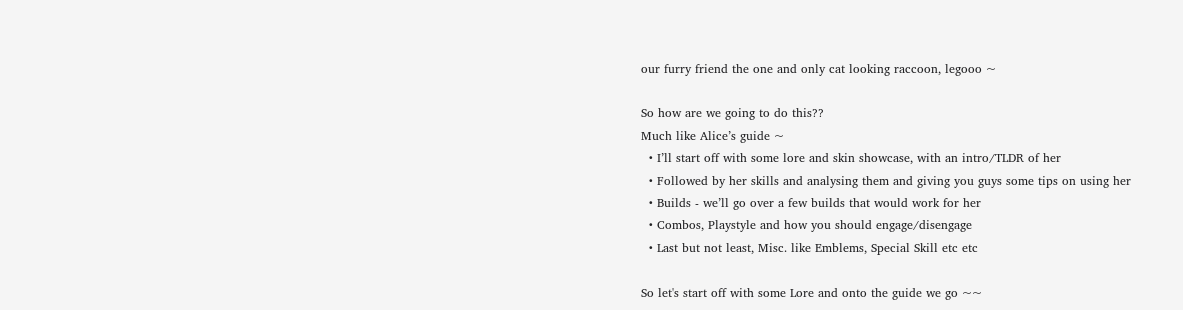our furry friend the one and only cat looking raccoon, legooo ~

So how are we going to do this??
Much like Alice’s guide ~
  • I’ll start off with some lore and skin showcase, with an intro/TLDR of her
  • Followed by her skills and analysing them and giving you guys some tips on using her
  • Builds - we’ll go over a few builds that would work for her
  • Combos, Playstyle and how you should engage/disengage
  • Last but not least, Misc. like Emblems, Special Skill etc etc

So let's start off with some Lore and onto the guide we go ~~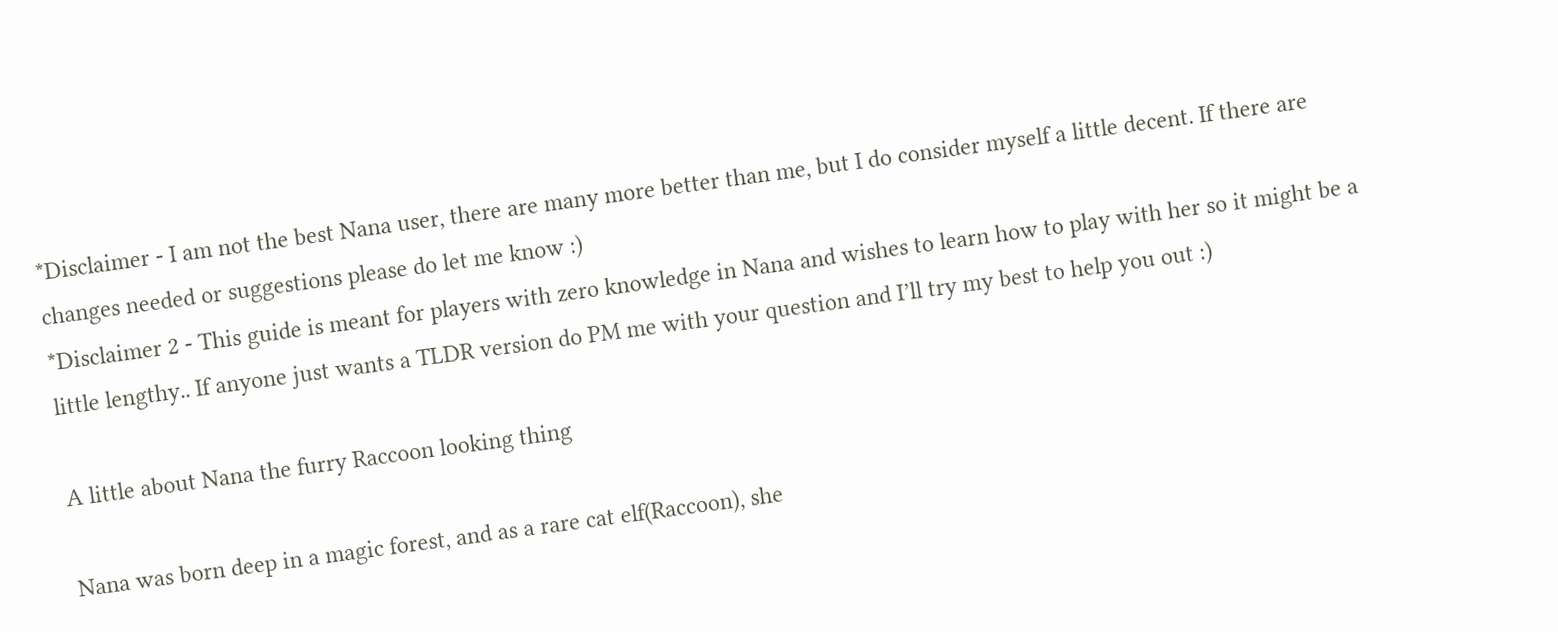*Disclaimer - I am not the best Nana user, there are many more better than me, but I do consider myself a little decent. If there are changes needed or suggestions please do let me know :)
*Disclaimer 2 - This guide is meant for players with zero knowledge in Nana and wishes to learn how to play with her so it might be a little lengthy.. If anyone just wants a TLDR version do PM me with your question and I’ll try my best to help you out :)

A little about Nana the furry Raccoon looking thing

Nana was born deep in a magic forest, and as a rare cat elf(Raccoon), she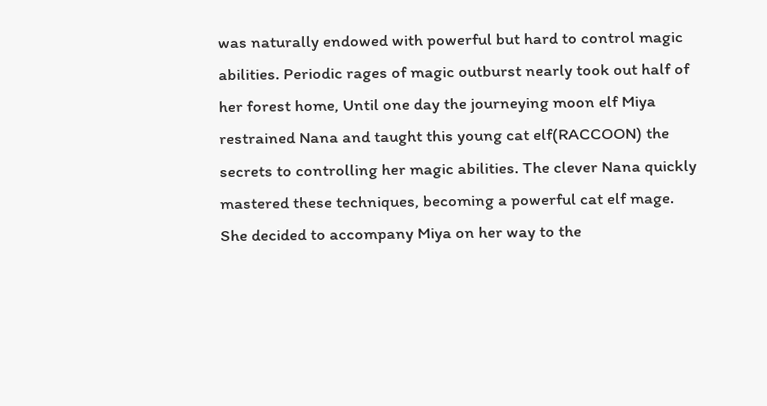was naturally endowed with powerful but hard to control magic abilities. Periodic rages of magic outburst nearly took out half of her forest home, Until one day the journeying moon elf Miya restrained Nana and taught this young cat elf(RACCOON) the secrets to controlling her magic abilities. The clever Nana quickly mastered these techniques, becoming a powerful cat elf mage. She decided to accompany Miya on her way to the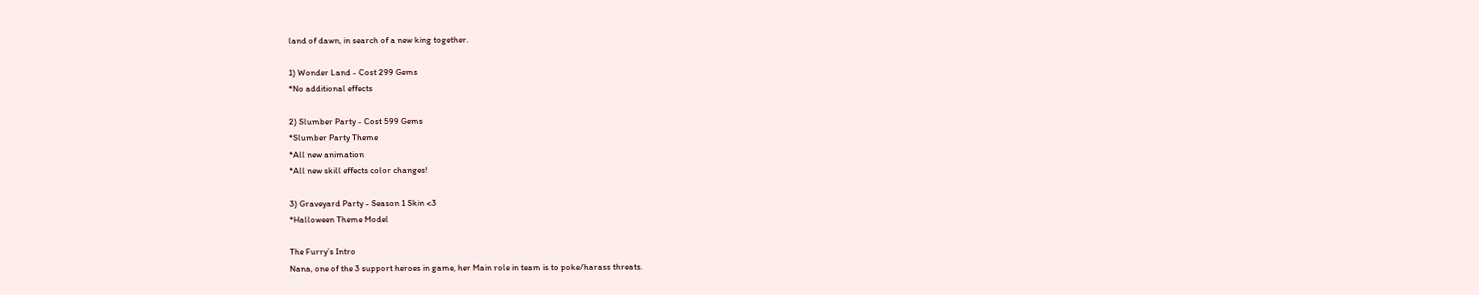land of dawn, in search of a new king together.

1) Wonder Land - Cost 299 Gems
*No additional effects

2) Slumber Party - Cost 599 Gems
*Slumber Party Theme
*All new animation
*All new skill effects color changes!

3) Graveyard Party - Season 1 Skin <3
*Halloween Theme Model

The Furry’s Intro
Nana, one of the 3 support heroes in game, her Main role in team is to poke/harass threats.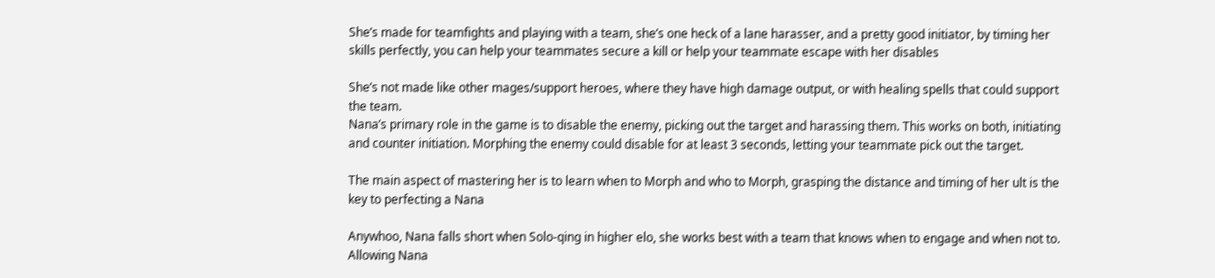She’s made for teamfights and playing with a team, she’s one heck of a lane harasser, and a pretty good initiator, by timing her skills perfectly, you can help your teammates secure a kill or help your teammate escape with her disables

She’s not made like other mages/support heroes, where they have high damage output, or with healing spells that could support the team.
Nana’s primary role in the game is to disable the enemy, picking out the target and harassing them. This works on both, initiating and counter initiation. Morphing the enemy could disable for at least 3 seconds, letting your teammate pick out the target.

The main aspect of mastering her is to learn when to Morph and who to Morph, grasping the distance and timing of her ult is the key to perfecting a Nana

Anywhoo, Nana falls short when Solo-qing in higher elo, she works best with a team that knows when to engage and when not to. Allowing Nana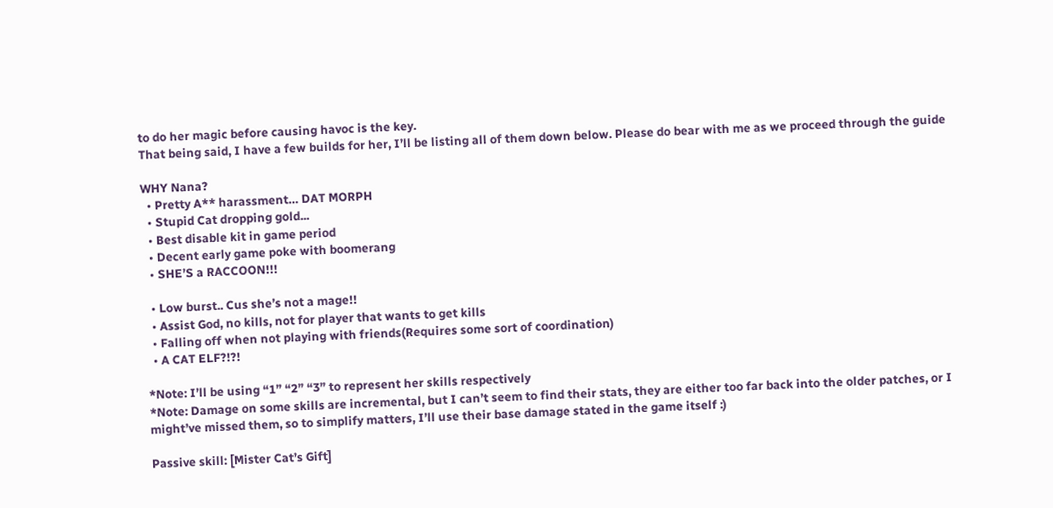to do her magic before causing havoc is the key.
That being said, I have a few builds for her, I’ll be listing all of them down below. Please do bear with me as we proceed through the guide

WHY Nana?
  • Pretty A** harassment… DAT MORPH
  • Stupid Cat dropping gold...
  • Best disable kit in game period
  • Decent early game poke with boomerang
  • SHE’S a RACCOON!!!

  • Low burst.. Cus she’s not a mage!!
  • Assist God, no kills, not for player that wants to get kills
  • Falling off when not playing with friends(Requires some sort of coordination)
  • A CAT ELF?!?!

*Note: I’ll be using “1” “2” “3” to represent her skills respectively
*Note: Damage on some skills are incremental, but I can’t seem to find their stats, they are either too far back into the older patches, or I might’ve missed them, so to simplify matters, I’ll use their base damage stated in the game itself :)

Passive skill: [Mister Cat’s Gift]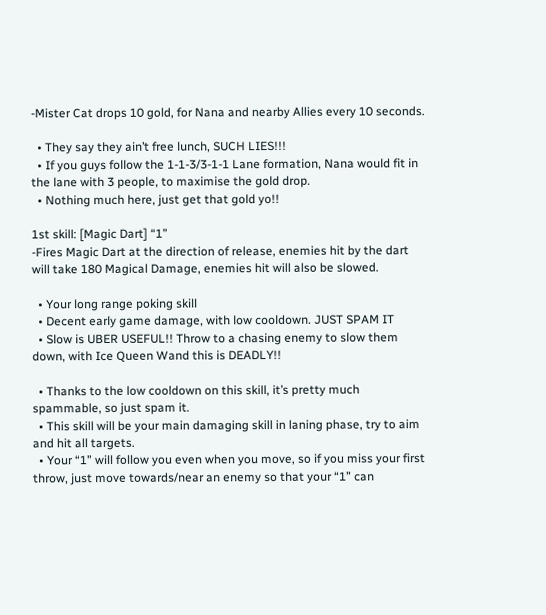-Mister Cat drops 10 gold, for Nana and nearby Allies every 10 seconds.

  • They say they ain’t free lunch, SUCH LIES!!!
  • If you guys follow the 1-1-3/3-1-1 Lane formation, Nana would fit in the lane with 3 people, to maximise the gold drop.
  • Nothing much here, just get that gold yo!!

1st skill: [Magic Dart] “1”
-Fires Magic Dart at the direction of release, enemies hit by the dart will take 180 Magical Damage, enemies hit will also be slowed.

  • Your long range poking skill
  • Decent early game damage, with low cooldown. JUST SPAM IT
  • Slow is UBER USEFUL!! Throw to a chasing enemy to slow them down, with Ice Queen Wand this is DEADLY!!

  • Thanks to the low cooldown on this skill, it’s pretty much spammable, so just spam it.
  • This skill will be your main damaging skill in laning phase, try to aim and hit all targets.
  • Your “1” will follow you even when you move, so if you miss your first throw, just move towards/near an enemy so that your “1” can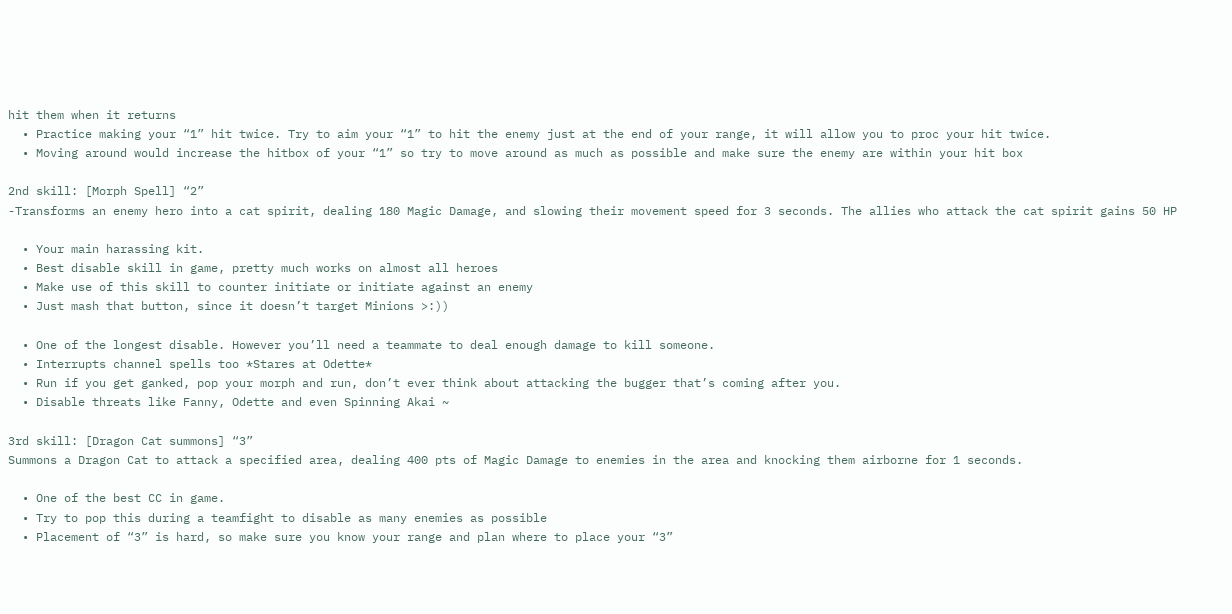hit them when it returns
  • Practice making your “1” hit twice. Try to aim your “1” to hit the enemy just at the end of your range, it will allow you to proc your hit twice.
  • Moving around would increase the hitbox of your “1” so try to move around as much as possible and make sure the enemy are within your hit box

2nd skill: [Morph Spell] “2”
-Transforms an enemy hero into a cat spirit, dealing 180 Magic Damage, and slowing their movement speed for 3 seconds. The allies who attack the cat spirit gains 50 HP

  • Your main harassing kit.
  • Best disable skill in game, pretty much works on almost all heroes
  • Make use of this skill to counter initiate or initiate against an enemy
  • Just mash that button, since it doesn’t target Minions >:))

  • One of the longest disable. However you’ll need a teammate to deal enough damage to kill someone.
  • Interrupts channel spells too *Stares at Odette*
  • Run if you get ganked, pop your morph and run, don’t ever think about attacking the bugger that’s coming after you.
  • Disable threats like Fanny, Odette and even Spinning Akai ~

3rd skill: [Dragon Cat summons] “3”
Summons a Dragon Cat to attack a specified area, dealing 400 pts of Magic Damage to enemies in the area and knocking them airborne for 1 seconds.

  • One of the best CC in game.
  • Try to pop this during a teamfight to disable as many enemies as possible
  • Placement of “3” is hard, so make sure you know your range and plan where to place your “3”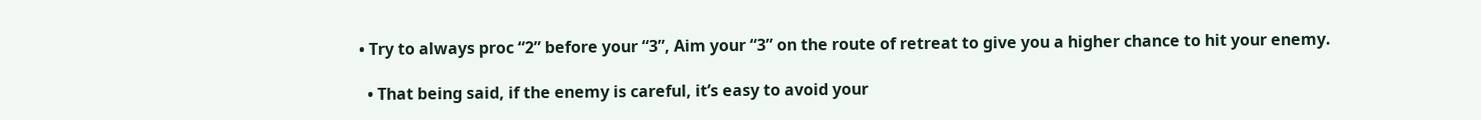• Try to always proc “2” before your “3”, Aim your “3” on the route of retreat to give you a higher chance to hit your enemy.

  • That being said, if the enemy is careful, it’s easy to avoid your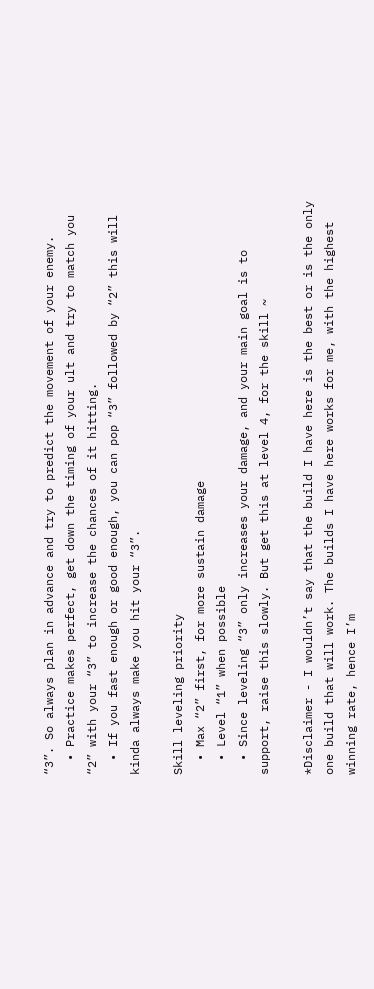“3”. So always plan in advance and try to predict the movement of your enemy.
  • Practice makes perfect, get down the timing of your ult and try to match you “2” with your “3” to increase the chances of it hitting.
  • If you fast enough or good enough, you can pop “3” followed by “2” this will kinda always make you hit your “3”.

Skill leveling priority
  • Max “2” first, for more sustain damage
  • Level “1” when possible
  • Since leveling “3” only increases your damage, and your main goal is to support, raise this slowly. But get this at level 4, for the skill ~

*Disclaimer - I wouldn’t say that the build I have here is the best or is the only one build that will work. The builds I have here works for me, with the highest winning rate, hence I’m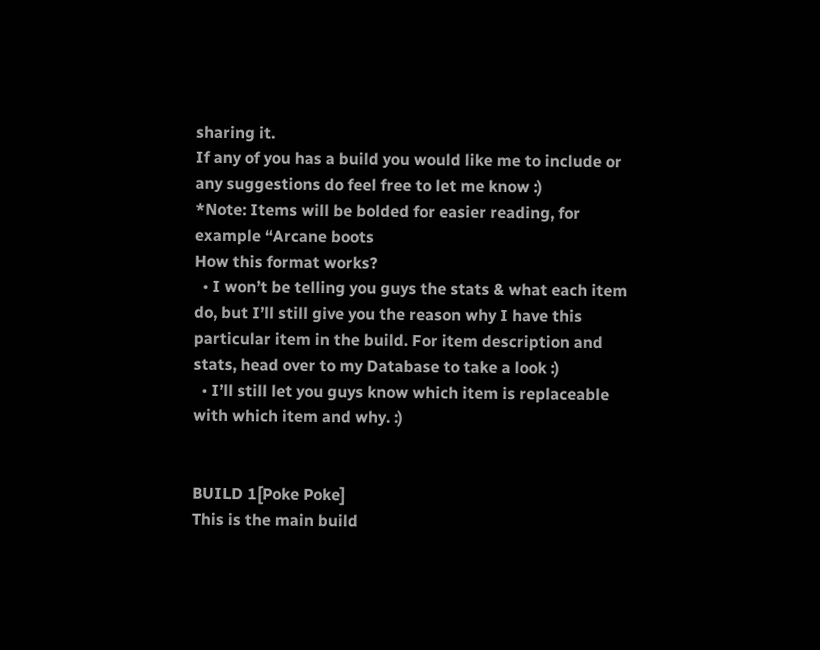sharing it.
If any of you has a build you would like me to include or any suggestions do feel free to let me know :)
*Note: Items will be bolded for easier reading, for example “Arcane boots
How this format works?
  • I won’t be telling you guys the stats & what each item do, but I’ll still give you the reason why I have this particular item in the build. For item description and stats, head over to my Database to take a look :)
  • I’ll still let you guys know which item is replaceable with which item and why. :)


BUILD 1[Poke Poke]
This is the main build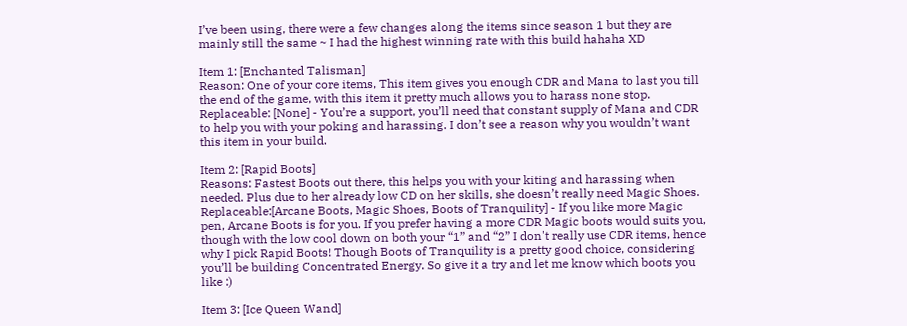I’ve been using, there were a few changes along the items since season 1 but they are mainly still the same ~ I had the highest winning rate with this build hahaha XD

Item 1: [Enchanted Talisman]
Reason: One of your core items, This item gives you enough CDR and Mana to last you till the end of the game, with this item it pretty much allows you to harass none stop.
Replaceable: [None] - You’re a support, you’ll need that constant supply of Mana and CDR to help you with your poking and harassing. I don’t see a reason why you wouldn’t want this item in your build.

Item 2: [Rapid Boots]
Reasons: Fastest Boots out there, this helps you with your kiting and harassing when needed. Plus due to her already low CD on her skills, she doesn’t really need Magic Shoes.
Replaceable:[Arcane Boots, Magic Shoes, Boots of Tranquility] - If you like more Magic pen, Arcane Boots is for you. If you prefer having a more CDR Magic boots would suits you, though with the low cool down on both your “1” and “2” I don't really use CDR items, hence why I pick Rapid Boots! Though Boots of Tranquility is a pretty good choice, considering you’ll be building Concentrated Energy. So give it a try and let me know which boots you like :)

Item 3: [Ice Queen Wand]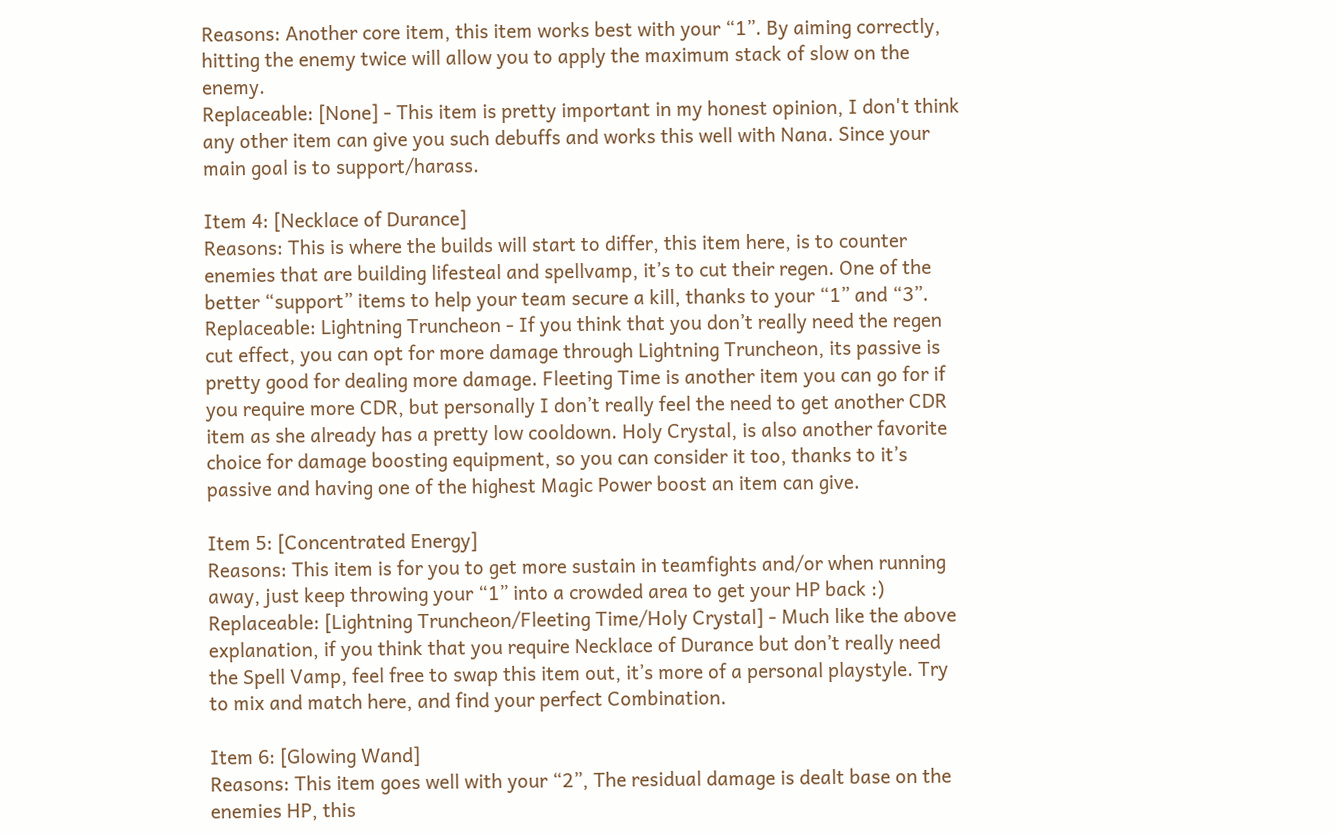Reasons: Another core item, this item works best with your “1”. By aiming correctly, hitting the enemy twice will allow you to apply the maximum stack of slow on the enemy.
Replaceable: [None] - This item is pretty important in my honest opinion, I don't think any other item can give you such debuffs and works this well with Nana. Since your main goal is to support/harass.

Item 4: [Necklace of Durance]
Reasons: This is where the builds will start to differ, this item here, is to counter enemies that are building lifesteal and spellvamp, it’s to cut their regen. One of the better “support” items to help your team secure a kill, thanks to your “1” and “3”.
Replaceable: Lightning Truncheon - If you think that you don’t really need the regen cut effect, you can opt for more damage through Lightning Truncheon, its passive is pretty good for dealing more damage. Fleeting Time is another item you can go for if you require more CDR, but personally I don’t really feel the need to get another CDR item as she already has a pretty low cooldown. Holy Crystal, is also another favorite choice for damage boosting equipment, so you can consider it too, thanks to it’s passive and having one of the highest Magic Power boost an item can give.

Item 5: [Concentrated Energy]
Reasons: This item is for you to get more sustain in teamfights and/or when running away, just keep throwing your “1” into a crowded area to get your HP back :)
Replaceable: [Lightning Truncheon/Fleeting Time/Holy Crystal] - Much like the above explanation, if you think that you require Necklace of Durance but don’t really need the Spell Vamp, feel free to swap this item out, it’s more of a personal playstyle. Try to mix and match here, and find your perfect Combination.

Item 6: [Glowing Wand]
Reasons: This item goes well with your “2”, The residual damage is dealt base on the enemies HP, this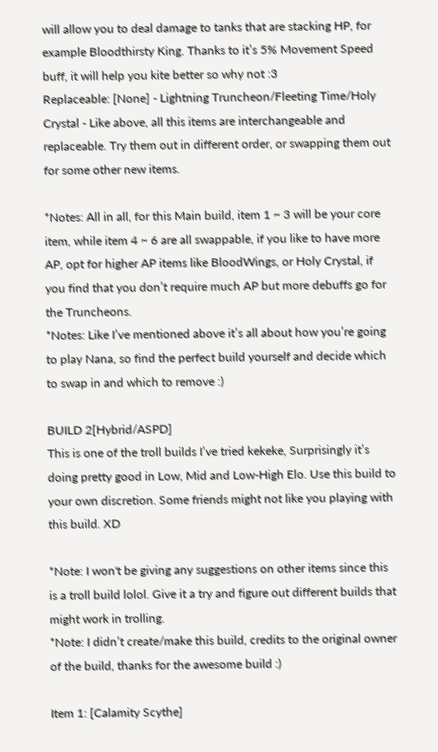will allow you to deal damage to tanks that are stacking HP, for example Bloodthirsty King. Thanks to it’s 5% Movement Speed buff, it will help you kite better so why not :3
Replaceable: [None] - Lightning Truncheon/Fleeting Time/Holy Crystal - Like above, all this items are interchangeable and replaceable. Try them out in different order, or swapping them out for some other new items.

*Notes: All in all, for this Main build, item 1 ~ 3 will be your core item, while item 4 ~ 6 are all swappable, if you like to have more AP, opt for higher AP items like BloodWings, or Holy Crystal, if you find that you don’t require much AP but more debuffs go for the Truncheons.
*Notes: Like I’ve mentioned above it’s all about how you’re going to play Nana, so find the perfect build yourself and decide which to swap in and which to remove :)

BUILD 2[Hybrid/ASPD]
This is one of the troll builds I’ve tried kekeke, Surprisingly it’s doing pretty good in Low, Mid and Low-High Elo. Use this build to your own discretion. Some friends might not like you playing with this build. XD

*Note: I won't be giving any suggestions on other items since this is a troll build lolol. Give it a try and figure out different builds that might work in trolling.
*Note: I didn’t create/make this build, credits to the original owner of the build, thanks for the awesome build :)

Item 1: [Calamity Scythe]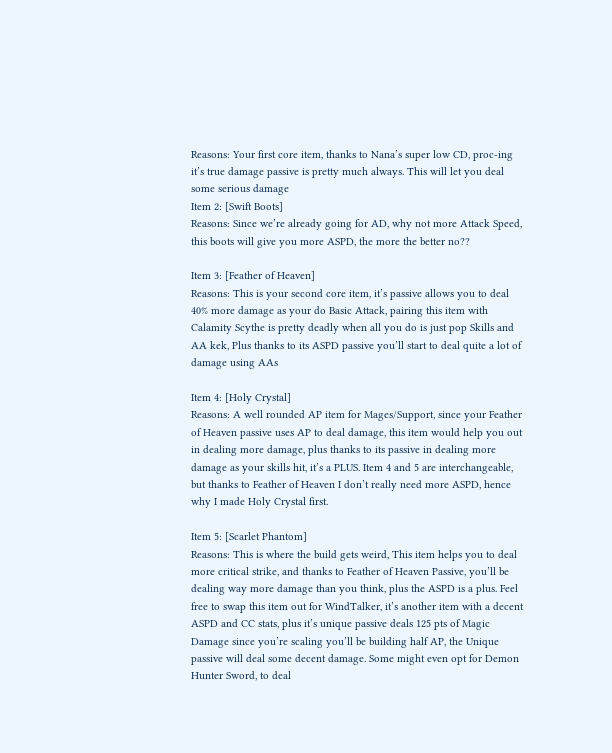Reasons: Your first core item, thanks to Nana’s super low CD, proc-ing it’s true damage passive is pretty much always. This will let you deal some serious damage
Item 2: [Swift Boots]
Reasons: Since we’re already going for AD, why not more Attack Speed, this boots will give you more ASPD, the more the better no??

Item 3: [Feather of Heaven]
Reasons: This is your second core item, it’s passive allows you to deal 40% more damage as your do Basic Attack, pairing this item with Calamity Scythe is pretty deadly when all you do is just pop Skills and AA kek, Plus thanks to its ASPD passive you’ll start to deal quite a lot of damage using AAs

Item 4: [Holy Crystal]
Reasons: A well rounded AP item for Mages/Support, since your Feather of Heaven passive uses AP to deal damage, this item would help you out in dealing more damage, plus thanks to its passive in dealing more damage as your skills hit, it’s a PLUS. Item 4 and 5 are interchangeable, but thanks to Feather of Heaven I don’t really need more ASPD, hence why I made Holy Crystal first.

Item 5: [Scarlet Phantom]
Reasons: This is where the build gets weird, This item helps you to deal more critical strike, and thanks to Feather of Heaven Passive, you’ll be dealing way more damage than you think, plus the ASPD is a plus. Feel free to swap this item out for WindTalker, it’s another item with a decent ASPD and CC stats, plus it’s unique passive deals 125 pts of Magic Damage since you’re scaling you’ll be building half AP, the Unique passive will deal some decent damage. Some might even opt for Demon Hunter Sword, to deal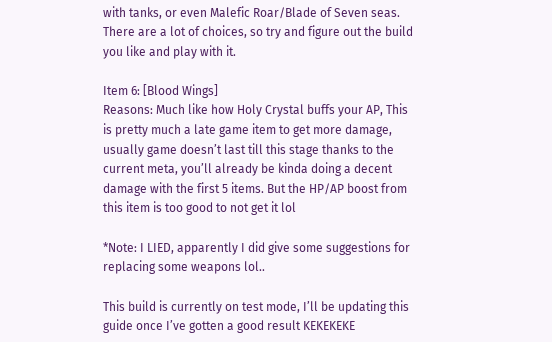with tanks, or even Malefic Roar/Blade of Seven seas. There are a lot of choices, so try and figure out the build you like and play with it.

Item 6: [Blood Wings]
Reasons: Much like how Holy Crystal buffs your AP, This is pretty much a late game item to get more damage, usually game doesn’t last till this stage thanks to the current meta, you’ll already be kinda doing a decent damage with the first 5 items. But the HP/AP boost from this item is too good to not get it lol

*Note: I LIED, apparently I did give some suggestions for replacing some weapons lol..

This build is currently on test mode, I’ll be updating this guide once I’ve gotten a good result KEKEKEKE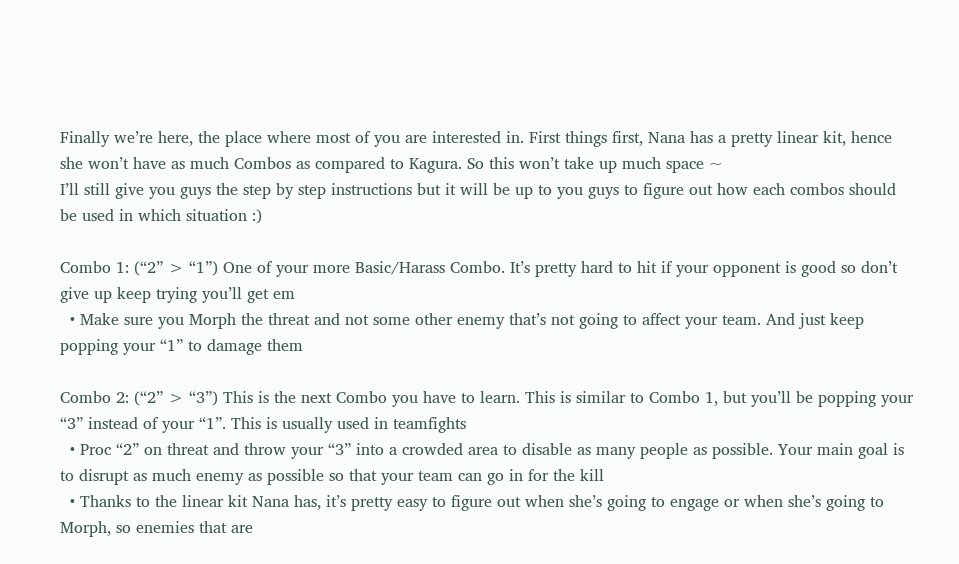Finally we’re here, the place where most of you are interested in. First things first, Nana has a pretty linear kit, hence she won’t have as much Combos as compared to Kagura. So this won’t take up much space ~
I’ll still give you guys the step by step instructions but it will be up to you guys to figure out how each combos should be used in which situation :)

Combo 1: (“2” > “1”) One of your more Basic/Harass Combo. It’s pretty hard to hit if your opponent is good so don’t give up keep trying you’ll get em
  • Make sure you Morph the threat and not some other enemy that’s not going to affect your team. And just keep popping your “1” to damage them

Combo 2: (“2” > “3”) This is the next Combo you have to learn. This is similar to Combo 1, but you’ll be popping your “3” instead of your “1”. This is usually used in teamfights
  • Proc “2” on threat and throw your “3” into a crowded area to disable as many people as possible. Your main goal is to disrupt as much enemy as possible so that your team can go in for the kill
  • Thanks to the linear kit Nana has, it’s pretty easy to figure out when she’s going to engage or when she’s going to Morph, so enemies that are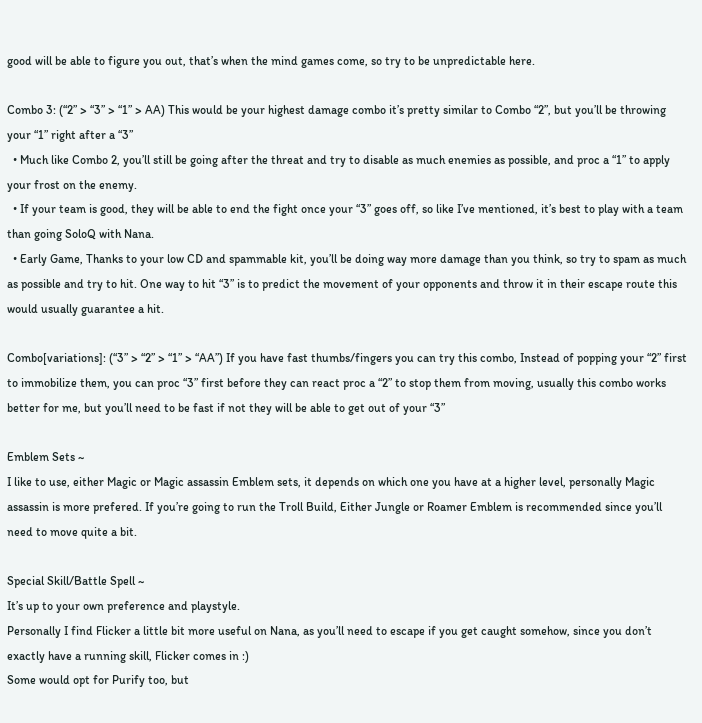good will be able to figure you out, that’s when the mind games come, so try to be unpredictable here.

Combo 3: (“2” > “3” > “1” > AA) This would be your highest damage combo it’s pretty similar to Combo “2”, but you’ll be throwing your “1” right after a “3”
  • Much like Combo 2, you’ll still be going after the threat and try to disable as much enemies as possible, and proc a “1” to apply your frost on the enemy.
  • If your team is good, they will be able to end the fight once your “3” goes off, so like I’ve mentioned, it’s best to play with a team than going SoloQ with Nana.
  • Early Game, Thanks to your low CD and spammable kit, you’ll be doing way more damage than you think, so try to spam as much as possible and try to hit. One way to hit “3” is to predict the movement of your opponents and throw it in their escape route this would usually guarantee a hit.

Combo[variations]: (“3” > “2” > “1” > “AA”) If you have fast thumbs/fingers you can try this combo, Instead of popping your “2” first to immobilize them, you can proc “3” first before they can react proc a “2” to stop them from moving, usually this combo works better for me, but you’ll need to be fast if not they will be able to get out of your “3”

Emblem Sets ~
I like to use, either Magic or Magic assassin Emblem sets, it depends on which one you have at a higher level, personally Magic assassin is more prefered. If you’re going to run the Troll Build, Either Jungle or Roamer Emblem is recommended since you’ll need to move quite a bit.

Special Skill/Battle Spell ~
It’s up to your own preference and playstyle.
Personally I find Flicker a little bit more useful on Nana, as you’ll need to escape if you get caught somehow, since you don’t exactly have a running skill, Flicker comes in :)
Some would opt for Purify too, but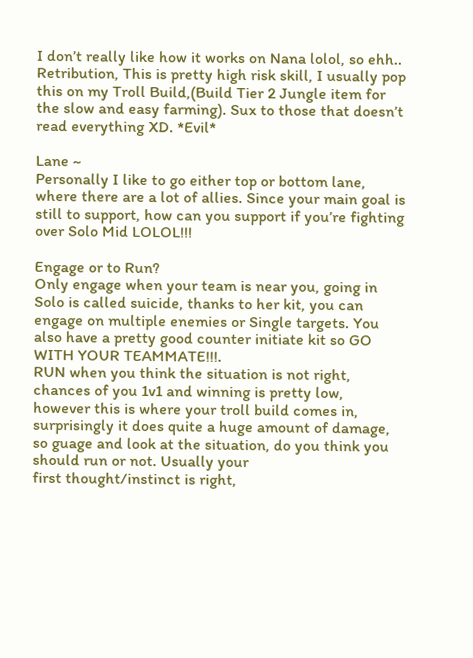I don’t really like how it works on Nana lolol, so ehh..
Retribution, This is pretty high risk skill, I usually pop this on my Troll Build,(Build Tier 2 Jungle item for the slow and easy farming). Sux to those that doesn’t read everything XD. *Evil*

Lane ~
Personally I like to go either top or bottom lane, where there are a lot of allies. Since your main goal is still to support, how can you support if you’re fighting over Solo Mid LOLOL!!!

Engage or to Run?
Only engage when your team is near you, going in Solo is called suicide, thanks to her kit, you can engage on multiple enemies or Single targets. You also have a pretty good counter initiate kit so GO WITH YOUR TEAMMATE!!!.
RUN when you think the situation is not right, chances of you 1v1 and winning is pretty low, however this is where your troll build comes in, surprisingly it does quite a huge amount of damage, so guage and look at the situation, do you think you should run or not. Usually your
first thought/instinct is right,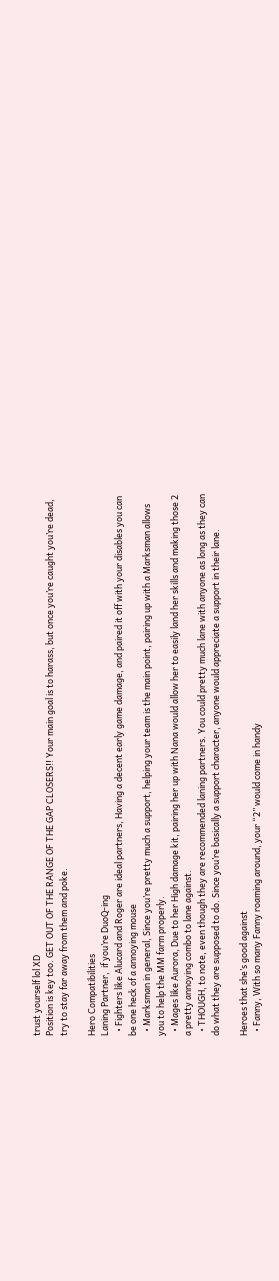trust yourself lol XD
Position is key too. GET OUT OF THE RANGE OF THE GAP CLOSERS!! Your main goal is to harass, but once you’re caught you’re dead, try to stay far away from them and poke.

Hero Compatibilities
Laning Partner,  if you’re DuoQ-ing
  • Fighters like Alucard and Roger are ideal partners, Having a decent early game damage, and paired it off with your disables you can be one heck of a annoying mouse
  • Marksman in general, Since you’re pretty much a support, helping your team is the main point, pairing up with a Marksman allows you to help the MM farm properly.
  • Mages like Aurora, Due to her High damage kit, pairing her up with Nana would allow her to easily land her skills and making those 2 a pretty annoying combo to lane against.
  • THOUGH, to note, even though they are recommended laning partners. You could pretty much lane with anyone as long as they can do what they are supposed to do. Since you’re basically a support character, anyone would appreciate a support in their lane.

Heroes that she’s good against
  • Fanny, With so many Fanny roaming around, your “2” would come in handy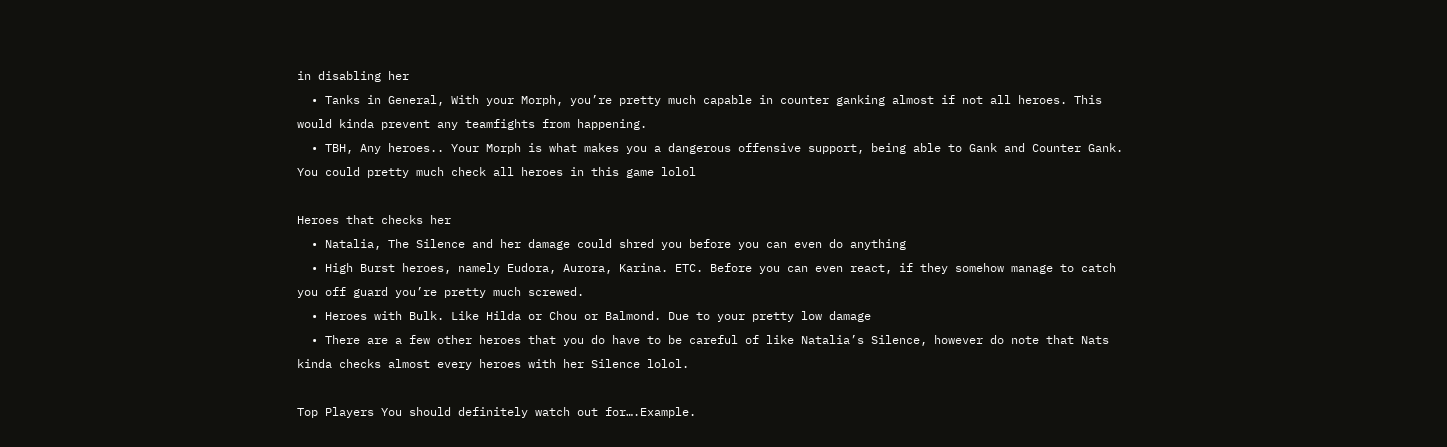in disabling her
  • Tanks in General, With your Morph, you’re pretty much capable in counter ganking almost if not all heroes. This would kinda prevent any teamfights from happening.
  • TBH, Any heroes.. Your Morph is what makes you a dangerous offensive support, being able to Gank and Counter Gank. You could pretty much check all heroes in this game lolol

Heroes that checks her
  • Natalia, The Silence and her damage could shred you before you can even do anything
  • High Burst heroes, namely Eudora, Aurora, Karina. ETC. Before you can even react, if they somehow manage to catch you off guard you’re pretty much screwed.
  • Heroes with Bulk. Like Hilda or Chou or Balmond. Due to your pretty low damage
  • There are a few other heroes that you do have to be careful of like Natalia’s Silence, however do note that Nats kinda checks almost every heroes with her Silence lolol.

Top Players You should definitely watch out for….Example.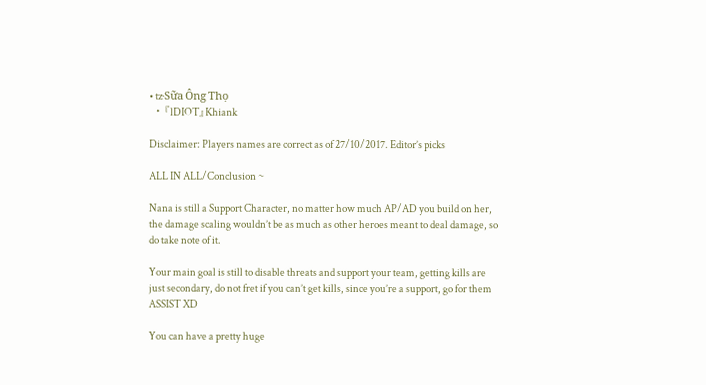• tz·Sữa Ông Thọ
  • 『lDIOT』Khiank

Disclaimer: Players names are correct as of 27/10/2017. Editor’s picks

ALL IN ALL/Conclusion ~

Nana is still a Support Character, no matter how much AP/AD you build on her, the damage scaling wouldn’t be as much as other heroes meant to deal damage, so do take note of it.

Your main goal is still to disable threats and support your team, getting kills are just secondary, do not fret if you can’t get kills, since you’re a support, go for them ASSIST XD

You can have a pretty huge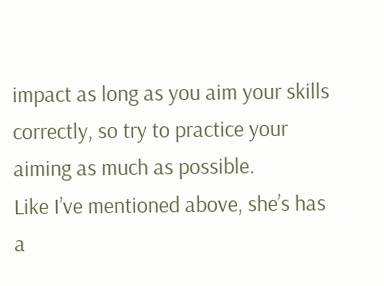impact as long as you aim your skills correctly, so try to practice your aiming as much as possible.
Like I’ve mentioned above, she’s has a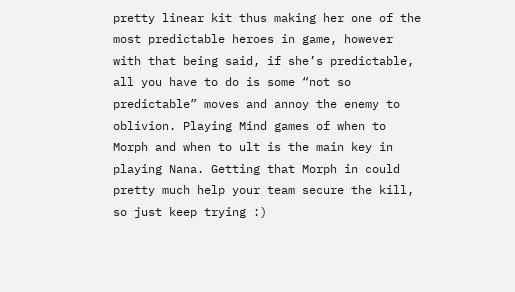pretty linear kit thus making her one of the most predictable heroes in game, however with that being said, if she’s predictable, all you have to do is some “not so predictable” moves and annoy the enemy to oblivion. Playing Mind games of when to Morph and when to ult is the main key in playing Nana. Getting that Morph in could pretty much help your team secure the kill, so just keep trying :)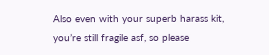Also even with your superb harass kit, you’re still fragile asf, so please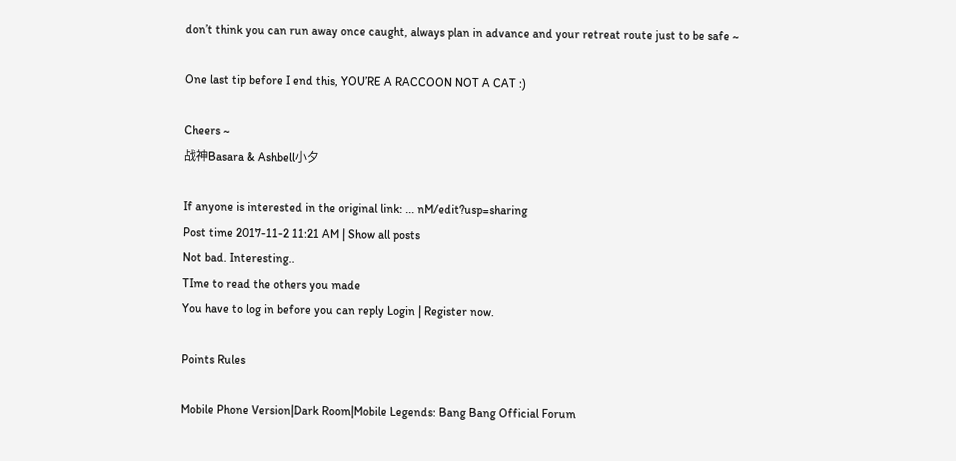don’t think you can run away once caught, always plan in advance and your retreat route just to be safe ~

One last tip before I end this, YOU’RE A RACCOON NOT A CAT :)

Cheers ~
战神Basara & Ashbell小夕

If anyone is interested in the original link: ... nM/edit?usp=sharing
Post time 2017-11-2 11:21 AM | Show all posts
Not bad. Interesting..
TIme to read the others you made
You have to log in before you can reply Login | Register now.

Points Rules

Mobile Phone Version|Dark Room|Mobile Legends: Bang Bang Official Forum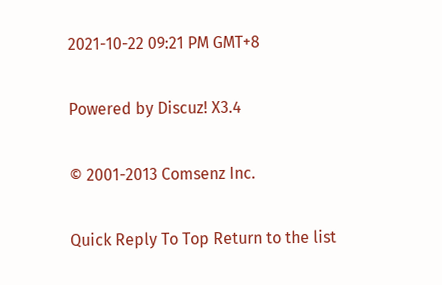2021-10-22 09:21 PM GMT+8

Powered by Discuz! X3.4

© 2001-2013 Comsenz Inc.

Quick Reply To Top Return to the list